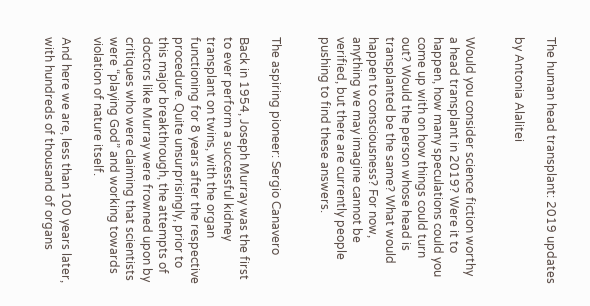The human head transplant: 2019 updates

by Antonia Alalitei


Would you consider science fiction worthy a head transplant in 2019? Were it to happen, how many speculations could you come up with on how things could turn out? Would the person whose head is transplanted be the same? What would happen to consciousness? For now, anything we may imagine cannot be verified, but there are currently people pushing to find these answers.


The aspiring pioneer: Sergio Canavero

Back in 1954, Joseph Murray was the first to ever perform a successful kidney transplant on twins, with the organ functioning for 8 years after the respective procedure. Quite unsurprisingly, prior to this major breakthrough, the attempts of doctors like Murray were frowned upon by critiques who were claiming that scientists were “playing God” and working towards violation of nature itself.

And here we are, less than 100 years later, with hundreds of thousand of organs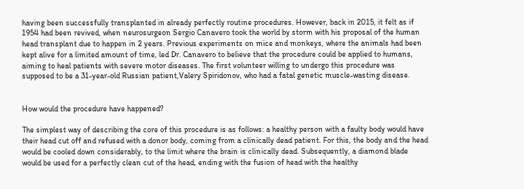having been successfully transplanted in already perfectly routine procedures. However, back in 2015, it felt as if 1954 had been revived, when neurosurgeon Sergio Canavero took the world by storm with his proposal of the human head transplant due to happen in 2 years. Previous experiments on mice and monkeys, where the animals had been kept alive for a limited amount of time, led Dr. Canavero to believe that the procedure could be applied to humans, aiming to heal patients with severe motor diseases. The first volunteer willing to undergo this procedure was supposed to be a 31-year-old Russian patient,Valery Spiridonov, who had a fatal genetic muscle-wasting disease.


How would the procedure have happened?

The simplest way of describing the core of this procedure is as follows: a healthy person with a faulty body would have their head cut off and refused with a donor body, coming from a clinically dead patient. For this, the body and the head would be cooled down considerably, to the limit where the brain is clinically dead. Subsequently, a diamond blade would be used for a perfectly clean cut of the head, ending with the fusion of head with the healthy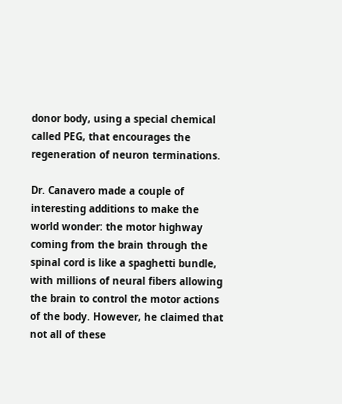donor body, using a special chemical called PEG, that encourages the regeneration of neuron terminations.

Dr. Canavero made a couple of interesting additions to make the world wonder: the motor highway coming from the brain through the spinal cord is like a spaghetti bundle, with millions of neural fibers allowing the brain to control the motor actions of the body. However, he claimed that not all of these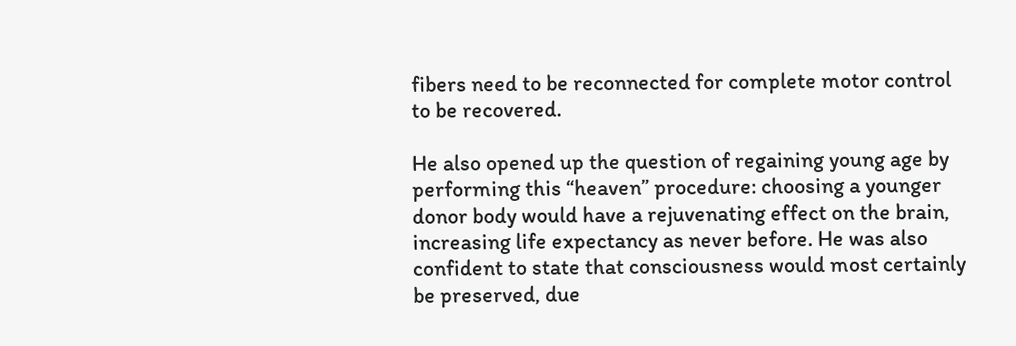fibers need to be reconnected for complete motor control to be recovered.

He also opened up the question of regaining young age by performing this “heaven” procedure: choosing a younger donor body would have a rejuvenating effect on the brain, increasing life expectancy as never before. He was also confident to state that consciousness would most certainly be preserved, due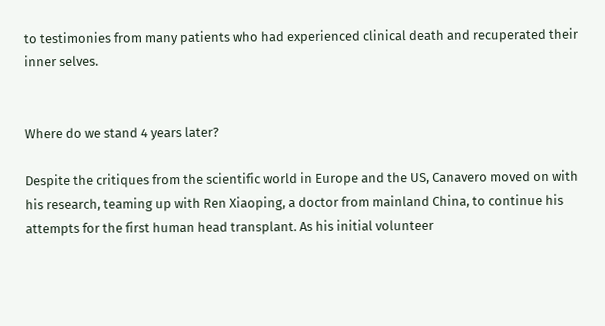to testimonies from many patients who had experienced clinical death and recuperated their inner selves.


Where do we stand 4 years later?

Despite the critiques from the scientific world in Europe and the US, Canavero moved on with his research, teaming up with Ren Xiaoping, a doctor from mainland China, to continue his attempts for the first human head transplant. As his initial volunteer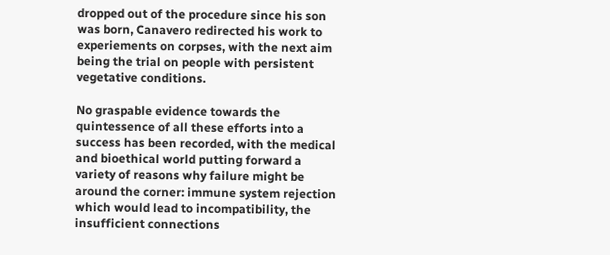dropped out of the procedure since his son was born, Canavero redirected his work to experiements on corpses, with the next aim being the trial on people with persistent vegetative conditions.

No graspable evidence towards the quintessence of all these efforts into a success has been recorded, with the medical and bioethical world putting forward a variety of reasons why failure might be around the corner: immune system rejection which would lead to incompatibility, the insufficient connections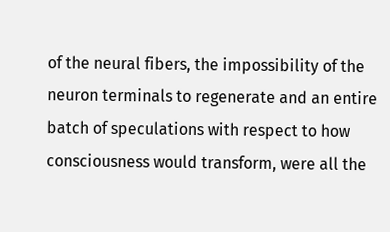of the neural fibers, the impossibility of the neuron terminals to regenerate and an entire batch of speculations with respect to how consciousness would transform, were all the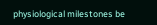physiological milestones be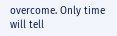overcome. Only time will tell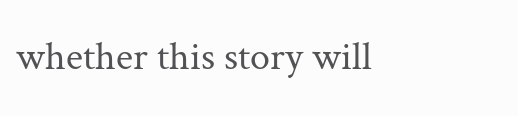whether this story will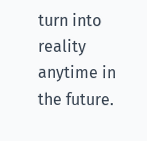turn into reality anytime in the future.